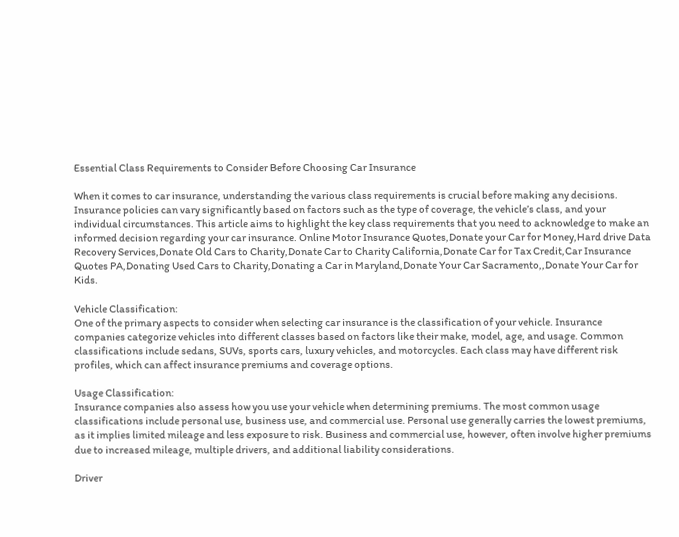Essential Class Requirements to Consider Before Choosing Car Insurance

When it comes to car insurance, understanding the various class requirements is crucial before making any decisions. Insurance policies can vary significantly based on factors such as the type of coverage, the vehicle’s class, and your individual circumstances. This article aims to highlight the key class requirements that you need to acknowledge to make an informed decision regarding your car insurance. Online Motor Insurance Quotes,Donate your Car for Money,Hard drive Data Recovery Services,Donate Old Cars to Charity,Donate Car to Charity California,Donate Car for Tax Credit,Car Insurance Quotes PA,Donating Used Cars to Charity,Donating a Car in Maryland,Donate Your Car Sacramento,,Donate Your Car for Kids.

Vehicle Classification:
One of the primary aspects to consider when selecting car insurance is the classification of your vehicle. Insurance companies categorize vehicles into different classes based on factors like their make, model, age, and usage. Common classifications include sedans, SUVs, sports cars, luxury vehicles, and motorcycles. Each class may have different risk profiles, which can affect insurance premiums and coverage options.

Usage Classification:
Insurance companies also assess how you use your vehicle when determining premiums. The most common usage classifications include personal use, business use, and commercial use. Personal use generally carries the lowest premiums, as it implies limited mileage and less exposure to risk. Business and commercial use, however, often involve higher premiums due to increased mileage, multiple drivers, and additional liability considerations.

Driver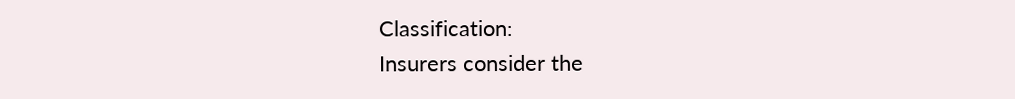Classification:
Insurers consider the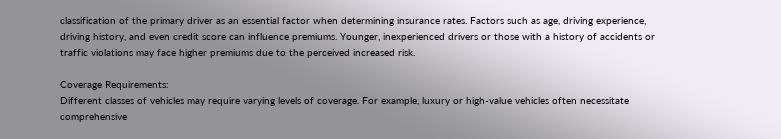classification of the primary driver as an essential factor when determining insurance rates. Factors such as age, driving experience, driving history, and even credit score can influence premiums. Younger, inexperienced drivers or those with a history of accidents or traffic violations may face higher premiums due to the perceived increased risk.

Coverage Requirements:
Different classes of vehicles may require varying levels of coverage. For example, luxury or high-value vehicles often necessitate comprehensive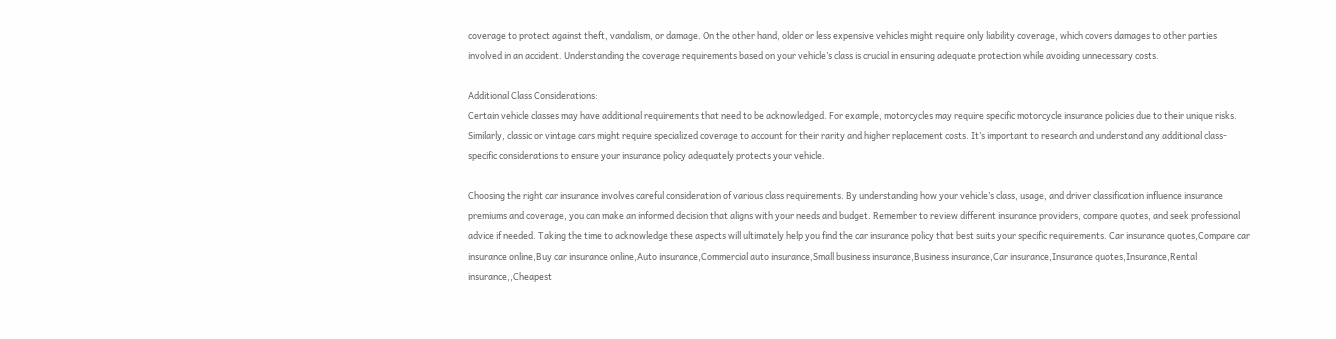coverage to protect against theft, vandalism, or damage. On the other hand, older or less expensive vehicles might require only liability coverage, which covers damages to other parties involved in an accident. Understanding the coverage requirements based on your vehicle’s class is crucial in ensuring adequate protection while avoiding unnecessary costs.

Additional Class Considerations:
Certain vehicle classes may have additional requirements that need to be acknowledged. For example, motorcycles may require specific motorcycle insurance policies due to their unique risks. Similarly, classic or vintage cars might require specialized coverage to account for their rarity and higher replacement costs. It’s important to research and understand any additional class-specific considerations to ensure your insurance policy adequately protects your vehicle.

Choosing the right car insurance involves careful consideration of various class requirements. By understanding how your vehicle’s class, usage, and driver classification influence insurance premiums and coverage, you can make an informed decision that aligns with your needs and budget. Remember to review different insurance providers, compare quotes, and seek professional advice if needed. Taking the time to acknowledge these aspects will ultimately help you find the car insurance policy that best suits your specific requirements. Car insurance quotes,Compare car insurance online,Buy car insurance online,Auto insurance,Commercial auto insurance,Small business insurance,Business insurance,Car insurance,Insurance quotes,Insurance,Rental insurance,,Cheapest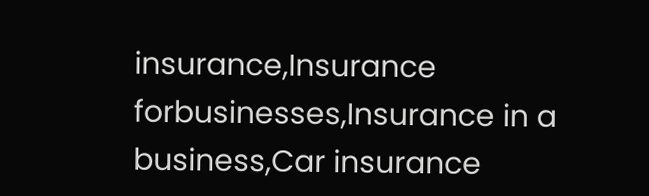insurance,Insurance forbusinesses,Insurance in a business,Car insurance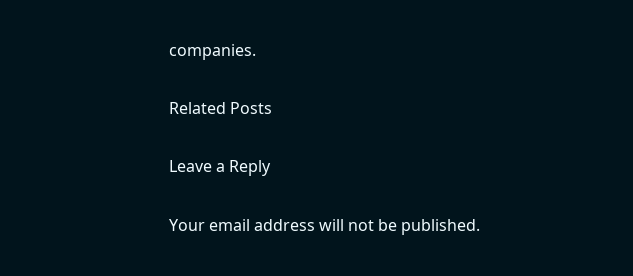companies.

Related Posts

Leave a Reply

Your email address will not be published.